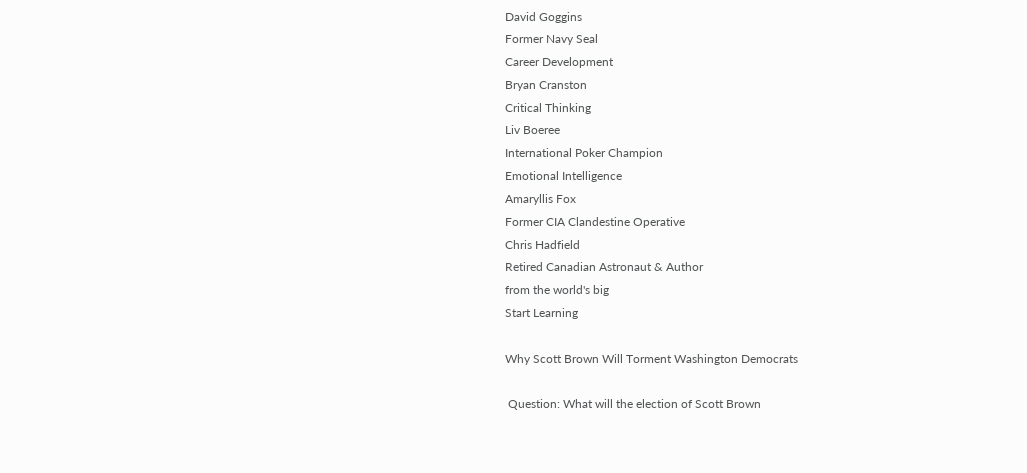David Goggins
Former Navy Seal
Career Development
Bryan Cranston
Critical Thinking
Liv Boeree
International Poker Champion
Emotional Intelligence
Amaryllis Fox
Former CIA Clandestine Operative
Chris Hadfield
Retired Canadian Astronaut & Author
from the world's big
Start Learning

Why Scott Brown Will Torment Washington Democrats

 Question: What will the election of Scott Brown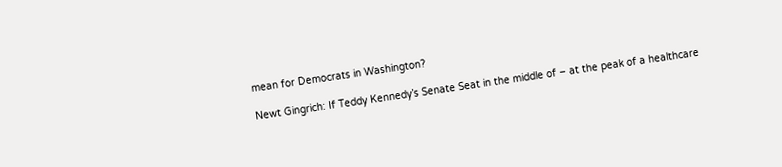mean for Democrats in Washington?

Newt Gingrich: If Teddy Kennedy’s Senate Seat in the middle of – at the peak of a healthcare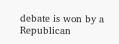debate is won by a Republican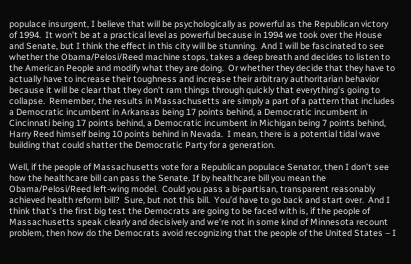populace insurgent, I believe that will be psychologically as powerful as the Republican victory of 1994.  It won’t be at a practical level as powerful because in 1994 we took over the House and Senate, but I think the effect in this city will be stunning.  And I will be fascinated to see whether the Obama/Pelosi/Reed machine stops, takes a deep breath and decides to listen to the American People and modify what they are doing.  Or whether they decide that they have to actually have to increase their toughness and increase their arbitrary authoritarian behavior because it will be clear that they don’t ram things through quickly that everything’s going to collapse.  Remember, the results in Massachusetts are simply a part of a pattern that includes a Democratic incumbent in Arkansas being 17 points behind, a Democratic incumbent in Cincinnati being 17 points behind, a Democratic incumbent in Michigan being 7 points behind, Harry Reed himself being 10 points behind in Nevada.  I mean, there is a potential tidal wave building that could shatter the Democratic Party for a generation.

Well, if the people of Massachusetts vote for a Republican populace Senator, then I don’t see how the healthcare bill can pass the Senate. If by healthcare bill you mean the Obama/Pelosi/Reed left-wing model.  Could you pass a bi-partisan, transparent reasonably achieved health reform bill?  Sure, but not this bill.  You’d have to go back and start over.  And I think that’s the first big test the Democrats are going to be faced with is, if the people of Massachusetts speak clearly and decisively and we’re not in some kind of Minnesota recount problem, then how do the Democrats avoid recognizing that the people of the United States – I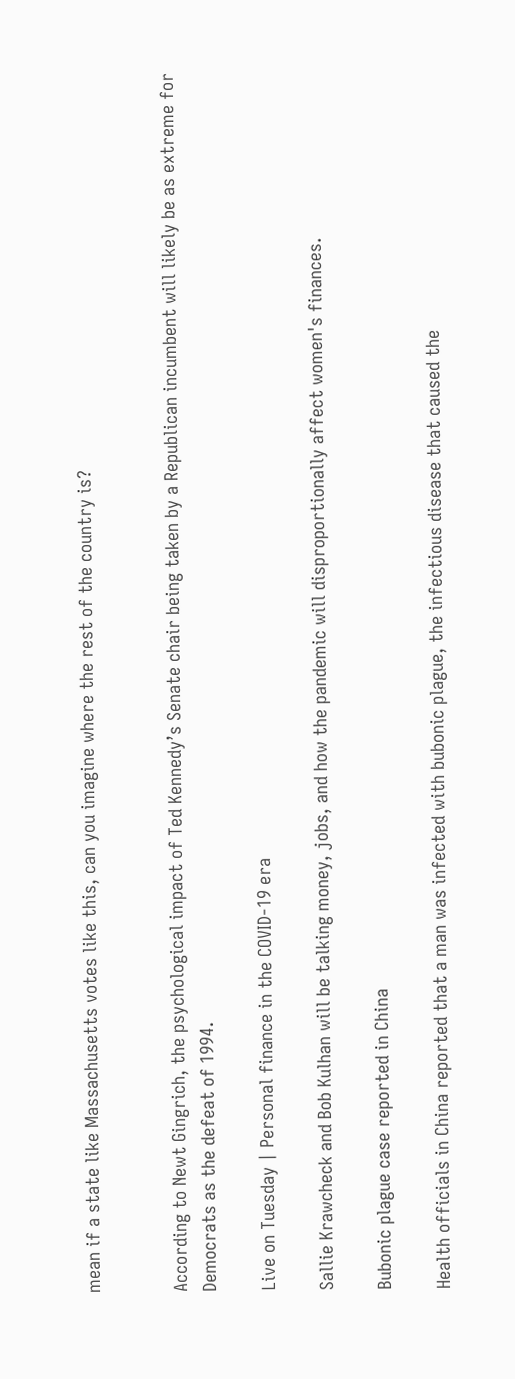mean if a state like Massachusetts votes like this, can you imagine where the rest of the country is?


According to Newt Gingrich, the psychological impact of Ted Kennedy’s Senate chair being taken by a Republican incumbent will likely be as extreme for Democrats as the defeat of 1994.

Live on Tuesday | Personal finance in the COVID-19 era

Sallie Krawcheck and Bob Kulhan will be talking money, jobs, and how the pandemic will disproportionally affect women's finances.

Bubonic plague case reported in China

Health officials in China reported that a man was infected with bubonic plague, the infectious disease that caused the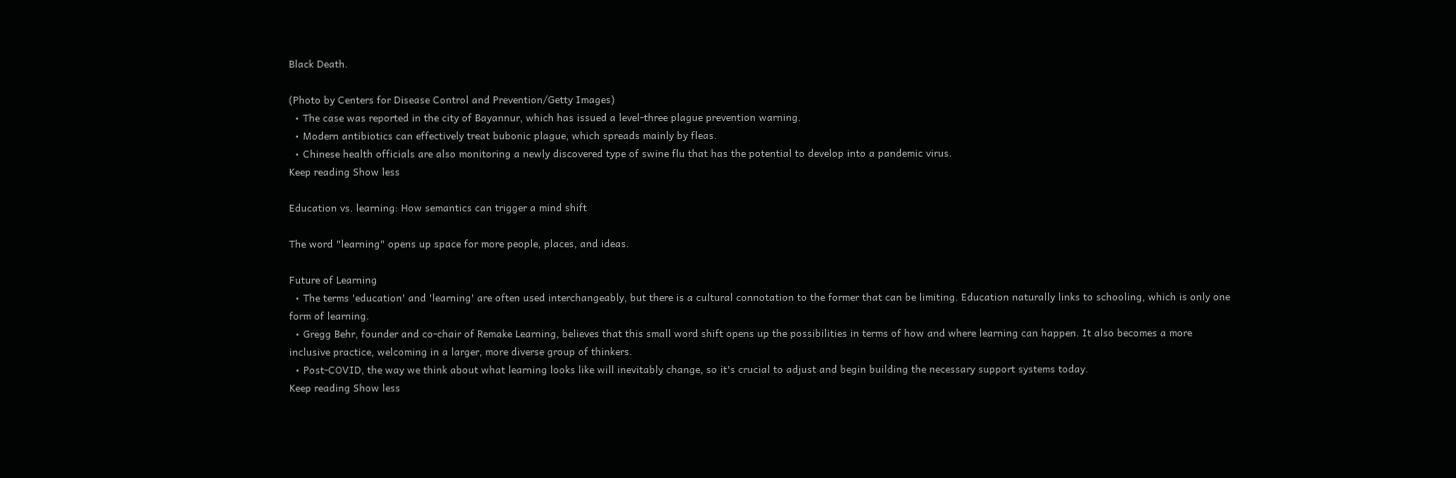Black Death.

(Photo by Centers for Disease Control and Prevention/Getty Images)
  • The case was reported in the city of Bayannur, which has issued a level-three plague prevention warning.
  • Modern antibiotics can effectively treat bubonic plague, which spreads mainly by fleas.
  • Chinese health officials are also monitoring a newly discovered type of swine flu that has the potential to develop into a pandemic virus.
Keep reading Show less

Education vs. learning: How semantics can trigger a mind shift

The word "learning" opens up space for more people, places, and ideas.

Future of Learning
  • The terms 'education' and 'learning' are often used interchangeably, but there is a cultural connotation to the former that can be limiting. Education naturally links to schooling, which is only one form of learning.
  • Gregg Behr, founder and co-chair of Remake Learning, believes that this small word shift opens up the possibilities in terms of how and where learning can happen. It also becomes a more inclusive practice, welcoming in a larger, more diverse group of thinkers.
  • Post-COVID, the way we think about what learning looks like will inevitably change, so it's crucial to adjust and begin building the necessary support systems today.
Keep reading Show less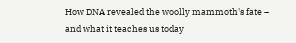How DNA revealed the woolly mammoth's fate – and what it teaches us today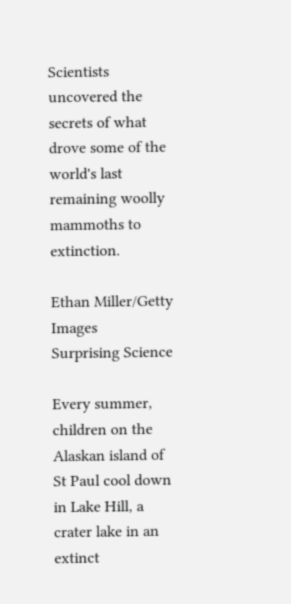Scientists uncovered the secrets of what drove some of the world's last remaining woolly mammoths to extinction.

Ethan Miller/Getty Images
Surprising Science

Every summer, children on the Alaskan island of St Paul cool down in Lake Hill, a crater lake in an extinct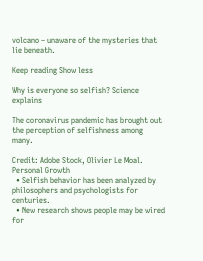volcano – unaware of the mysteries that lie beneath.

Keep reading Show less

Why is everyone so selfish? Science explains

The coronavirus pandemic has brought out the perception of selfishness among many.

Credit: Adobe Stock, Olivier Le Moal.
Personal Growth
  • Selfish behavior has been analyzed by philosophers and psychologists for centuries.
  • New research shows people may be wired for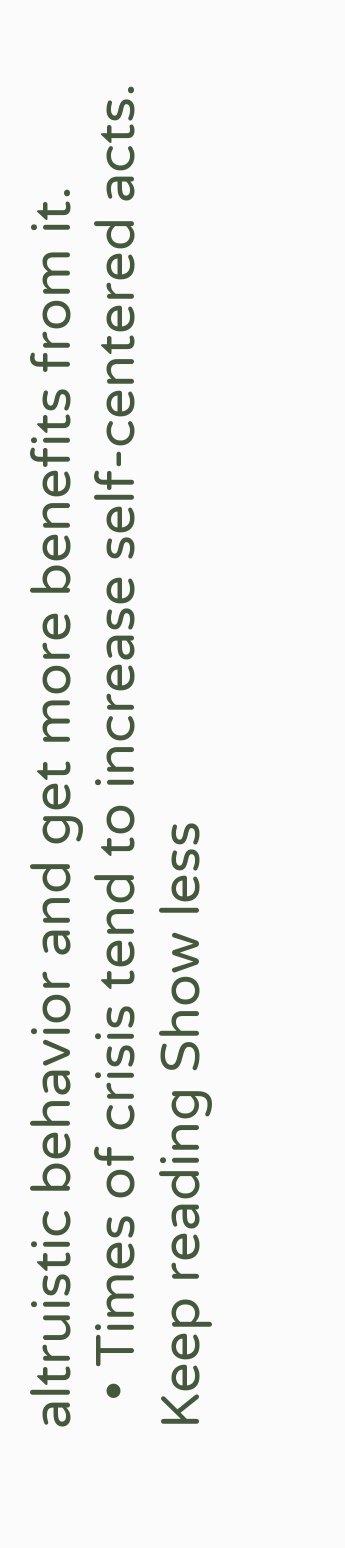altruistic behavior and get more benefits from it.
  • Times of crisis tend to increase self-centered acts.
Keep reading Show less